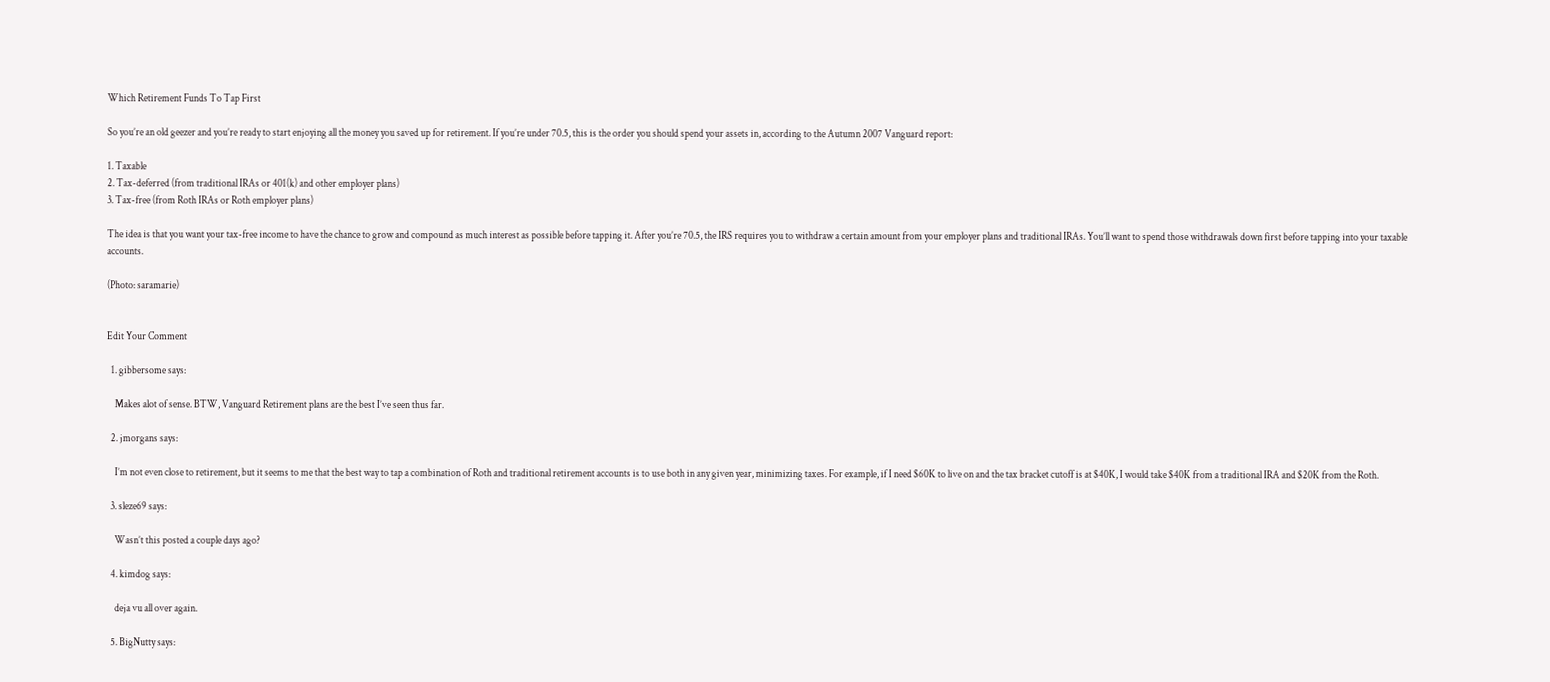Which Retirement Funds To Tap First

So you’re an old geezer and you’re ready to start enjoying all the money you saved up for retirement. If you’re under 70.5, this is the order you should spend your assets in, according to the Autumn 2007 Vanguard report:

1. Taxable
2. Tax-deferred (from traditional IRAs or 401(k) and other employer plans)
3. Tax-free (from Roth IRAs or Roth employer plans)

The idea is that you want your tax-free income to have the chance to grow and compound as much interest as possible before tapping it. After you’re 70.5, the IRS requires you to withdraw a certain amount from your employer plans and traditional IRAs. You’ll want to spend those withdrawals down first before tapping into your taxable accounts.

(Photo: saramarie)


Edit Your Comment

  1. gibbersome says:

    Makes alot of sense. BTW, Vanguard Retirement plans are the best I’ve seen thus far.

  2. jmorgans says:

    I’m not even close to retirement, but it seems to me that the best way to tap a combination of Roth and traditional retirement accounts is to use both in any given year, minimizing taxes. For example, if I need $60K to live on and the tax bracket cutoff is at $40K, I would take $40K from a traditional IRA and $20K from the Roth.

  3. sleze69 says:

    Wasn’t this posted a couple days ago?

  4. kimdog says:

    deja vu all over again.

  5. BigNutty says: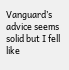Vanguard’s advice seems solid but I fell like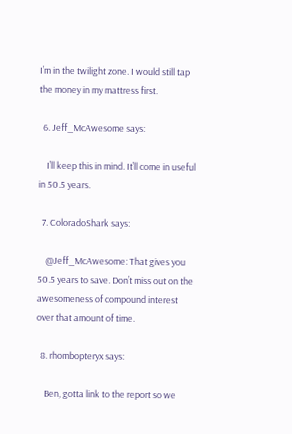I’m in the twilight zone. I would still tap the money in my mattress first.

  6. Jeff_McAwesome says:

    I’ll keep this in mind. It’ll come in useful in 50.5 years.

  7. ColoradoShark says:

    @Jeff_McAwesome: That gives you 50.5 years to save. Don’t miss out on the awesomeness of compound interest over that amount of time.

  8. rhombopteryx says:

    Ben, gotta link to the report so we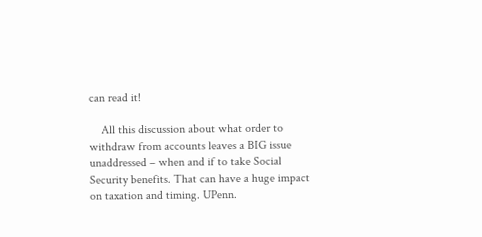can read it!

    All this discussion about what order to withdraw from accounts leaves a BIG issue unaddressed – when and if to take Social Security benefits. That can have a huge impact on taxation and timing. UPenn.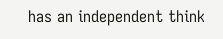has an independent think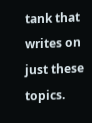tank that writes on just these topics.